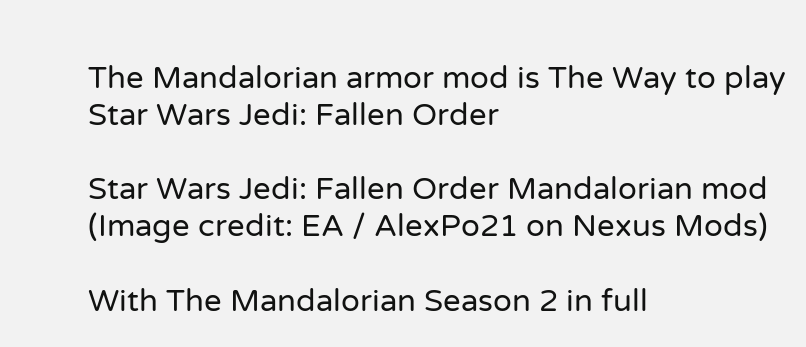The Mandalorian armor mod is The Way to play Star Wars Jedi: Fallen Order

Star Wars Jedi: Fallen Order Mandalorian mod
(Image credit: EA / AlexPo21 on Nexus Mods)

With The Mandalorian Season 2 in full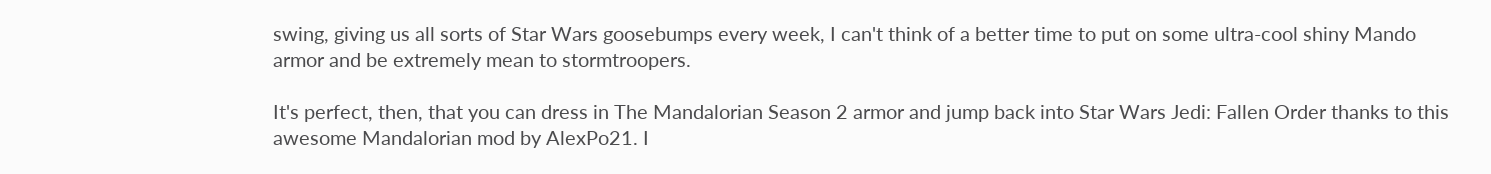swing, giving us all sorts of Star Wars goosebumps every week, I can't think of a better time to put on some ultra-cool shiny Mando armor and be extremely mean to stormtroopers.

It's perfect, then, that you can dress in The Mandalorian Season 2 armor and jump back into Star Wars Jedi: Fallen Order thanks to this awesome Mandalorian mod by AlexPo21. I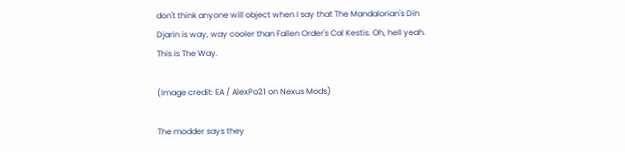don't think anyone will object when I say that The Mandalorian's Din Djarin is way, way cooler than Fallen Order's Cal Kestis. Oh, hell yeah. This is The Way.

(Image credit: EA / AlexPo21 on Nexus Mods)

The modder says they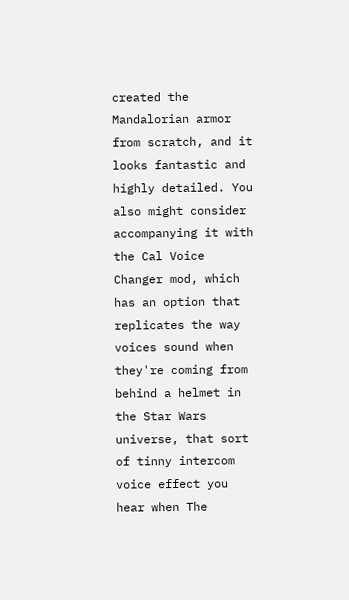created the Mandalorian armor from scratch, and it looks fantastic and highly detailed. You also might consider accompanying it with the Cal Voice Changer mod, which has an option that replicates the way voices sound when they're coming from behind a helmet in the Star Wars universe, that sort of tinny intercom voice effect you hear when The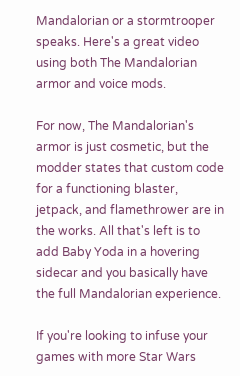Mandalorian or a stormtrooper speaks. Here's a great video using both The Mandalorian armor and voice mods.

For now, The Mandalorian's armor is just cosmetic, but the modder states that custom code for a functioning blaster, jetpack, and flamethrower are in the works. All that's left is to add Baby Yoda in a hovering sidecar and you basically have the full Mandalorian experience.

If you're looking to infuse your games with more Star Wars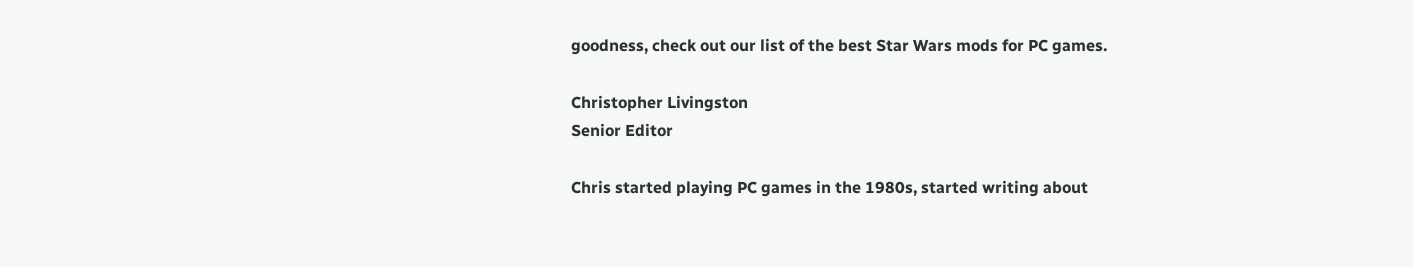goodness, check out our list of the best Star Wars mods for PC games.

Christopher Livingston
Senior Editor

Chris started playing PC games in the 1980s, started writing about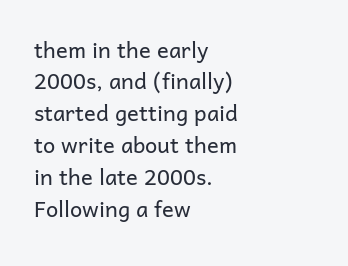them in the early 2000s, and (finally) started getting paid to write about them in the late 2000s. Following a few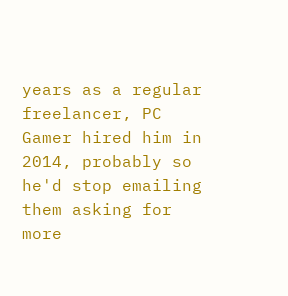years as a regular freelancer, PC Gamer hired him in 2014, probably so he'd stop emailing them asking for more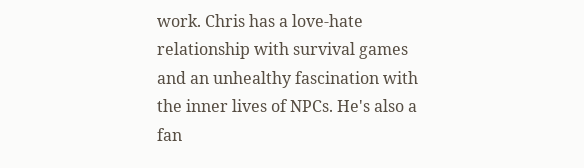work. Chris has a love-hate relationship with survival games and an unhealthy fascination with the inner lives of NPCs. He's also a fan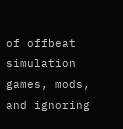of offbeat simulation games, mods, and ignoring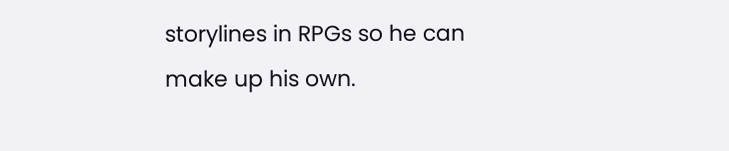storylines in RPGs so he can make up his own.